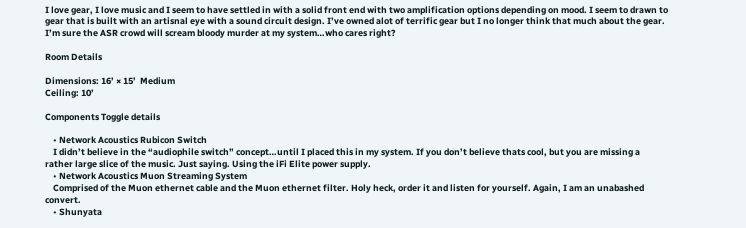I love gear, I love music and I seem to have settled in with a solid front end with two amplification options depending on mood. I seem to drawn to gear that is built with an artisnal eye with a sound circuit design. I’ve owned alot of terrific gear but I no longer think that much about the gear. I’m sure the ASR crowd will scream bloody murder at my system…who cares right?

Room Details

Dimensions: 16’ × 15’  Medium
Ceiling: 10’

Components Toggle details

    • Network Acoustics Rubicon Switch
    I didn’t believe in the “audiophile switch” concept…until I placed this in my system. If you don’t believe thats cool, but you are missing a rather large slice of the music. Just saying. Using the iFi Elite power supply.
    • Network Acoustics Muon Streaming System
    Comprised of the Muon ethernet cable and the Muon ethernet filter. Holy heck, order it and listen for yourself. Again, I am an unabashed convert.
    • Shunyata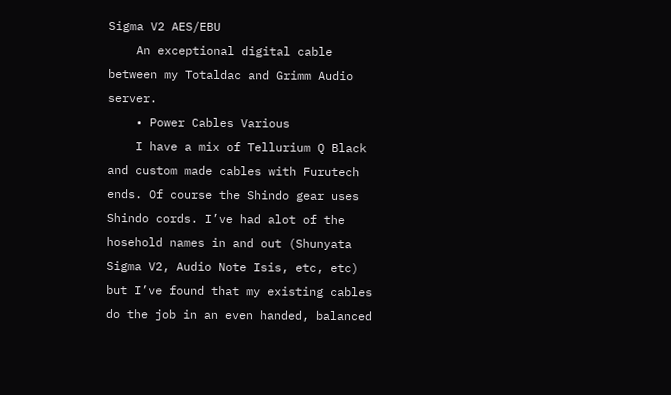Sigma V2 AES/EBU
    An exceptional digital cable between my Totaldac and Grimm Audio server.
    • Power Cables Various
    I have a mix of Tellurium Q Black and custom made cables with Furutech ends. Of course the Shindo gear uses Shindo cords. I’ve had alot of the hosehold names in and out (Shunyata Sigma V2, Audio Note Isis, etc, etc) but I’ve found that my existing cables do the job in an even handed, balanced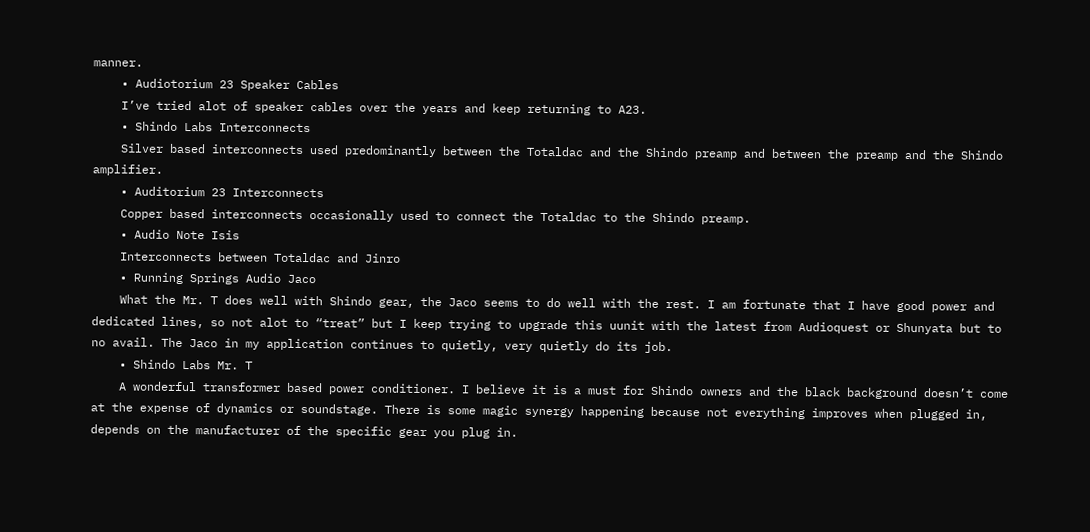manner.
    • Audiotorium 23 Speaker Cables
    I’ve tried alot of speaker cables over the years and keep returning to A23.
    • Shindo Labs Interconnects
    Silver based interconnects used predominantly between the Totaldac and the Shindo preamp and between the preamp and the Shindo amplifier.
    • Auditorium 23 Interconnects
    Copper based interconnects occasionally used to connect the Totaldac to the Shindo preamp.
    • Audio Note Isis
    Interconnects between Totaldac and Jinro
    • Running Springs Audio Jaco
    What the Mr. T does well with Shindo gear, the Jaco seems to do well with the rest. I am fortunate that I have good power and dedicated lines, so not alot to “treat” but I keep trying to upgrade this uunit with the latest from Audioquest or Shunyata but to no avail. The Jaco in my application continues to quietly, very quietly do its job.
    • Shindo Labs Mr. T
    A wonderful transformer based power conditioner. I believe it is a must for Shindo owners and the black background doesn’t come at the expense of dynamics or soundstage. There is some magic synergy happening because not everything improves when plugged in, depends on the manufacturer of the specific gear you plug in.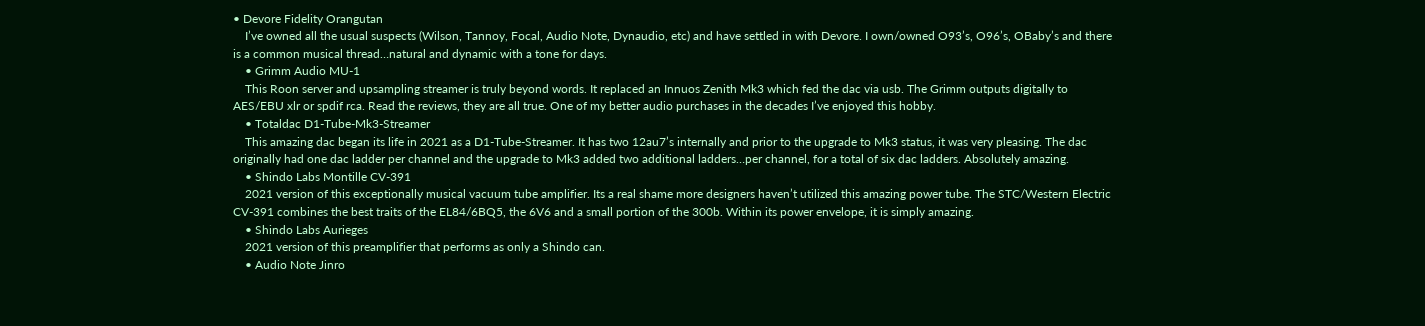• Devore Fidelity Orangutan
    I’ve owned all the usual suspects (Wilson, Tannoy, Focal, Audio Note, Dynaudio, etc) and have settled in with Devore. I own/owned O93’s, O96’s, OBaby’s and there is a common musical thread…natural and dynamic with a tone for days.
    • Grimm Audio MU-1
    This Roon server and upsampling streamer is truly beyond words. It replaced an Innuos Zenith Mk3 which fed the dac via usb. The Grimm outputs digitally to AES/EBU xlr or spdif rca. Read the reviews, they are all true. One of my better audio purchases in the decades I’ve enjoyed this hobby.
    • Totaldac D1-Tube-Mk3-Streamer
    This amazing dac began its life in 2021 as a D1-Tube-Streamer. It has two 12au7’s internally and prior to the upgrade to Mk3 status, it was very pleasing. The dac originally had one dac ladder per channel and the upgrade to Mk3 added two additional ladders…per channel, for a total of six dac ladders. Absolutely amazing.
    • Shindo Labs Montille CV-391
    2021 version of this exceptionally musical vacuum tube amplifier. Its a real shame more designers haven’t utilized this amazing power tube. The STC/Western Electric CV-391 combines the best traits of the EL84/6BQ5, the 6V6 and a small portion of the 300b. Within its power envelope, it is simply amazing.
    • Shindo Labs Aurieges
    2021 version of this preamplifier that performs as only a Shindo can.
    • Audio Note Jinro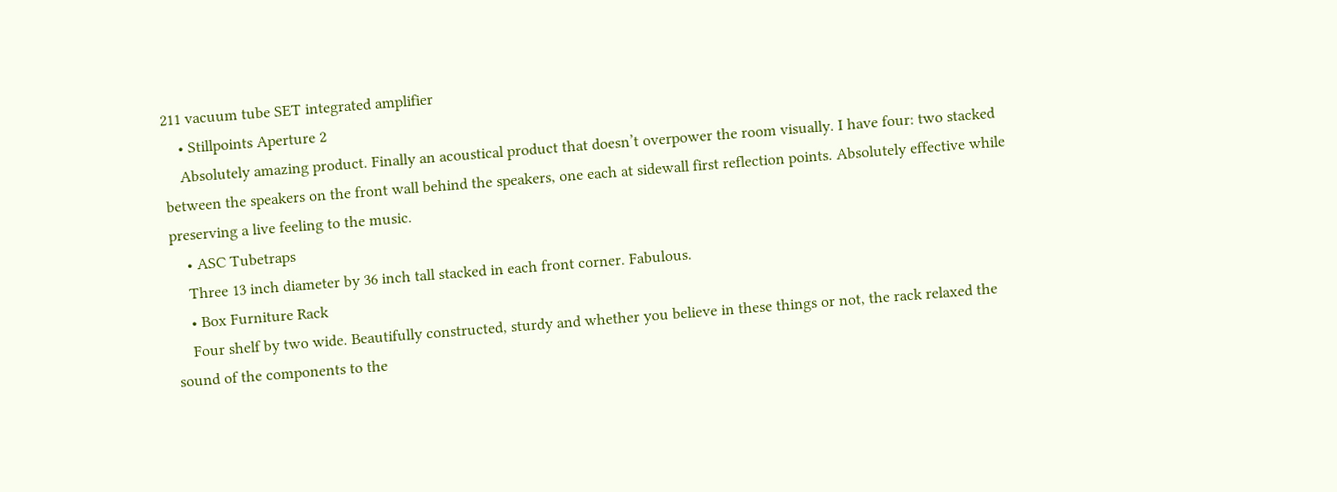211 vacuum tube SET integrated amplifier
    • Stillpoints Aperture 2
    Absolutely amazing product. Finally an acoustical product that doesn’t overpower the room visually. I have four: two stacked between the speakers on the front wall behind the speakers, one each at sidewall first reflection points. Absolutely effective while preserving a live feeling to the music.
    • ASC Tubetraps
    Three 13 inch diameter by 36 inch tall stacked in each front corner. Fabulous.
    • Box Furniture Rack
    Four shelf by two wide. Beautifully constructed, sturdy and whether you believe in these things or not, the rack relaxed the sound of the components to the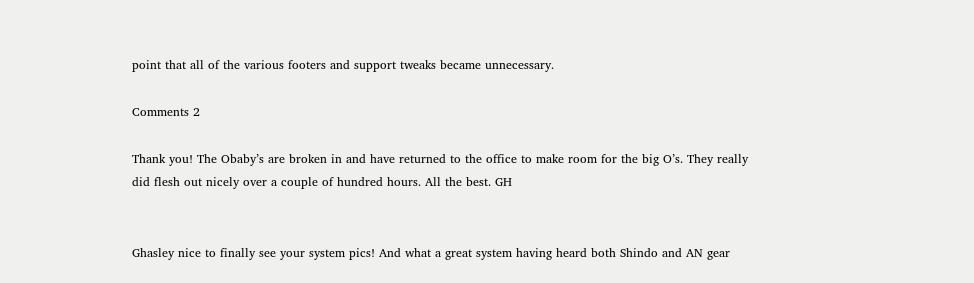point that all of the various footers and support tweaks became unnecessary.

Comments 2

Thank you! The Obaby’s are broken in and have returned to the office to make room for the big O’s. They really did flesh out nicely over a couple of hundred hours. All the best. GH


Ghasley nice to finally see your system pics! And what a great system having heard both Shindo and AN gear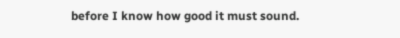before I know how good it must sound.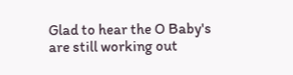Glad to hear the O Baby's are still working out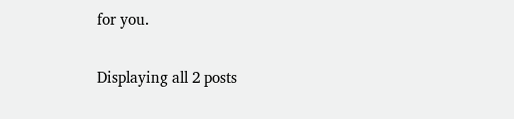for you.


Displaying all 2 posts